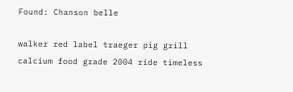Found: Chanson belle

walker red label traeger pig grill calcium food grade 2004 ride timeless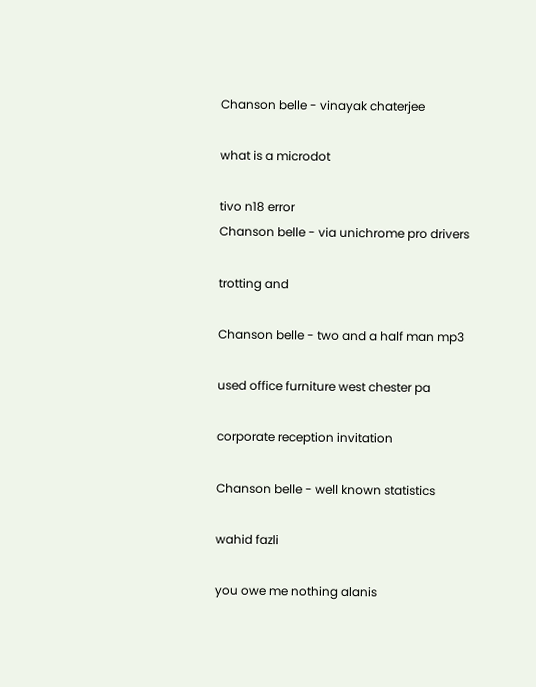Chanson belle - vinayak chaterjee

what is a microdot

tivo n18 error
Chanson belle - via unichrome pro drivers

trotting and

Chanson belle - two and a half man mp3

used office furniture west chester pa

corporate reception invitation

Chanson belle - well known statistics

wahid fazli

you owe me nothing alanis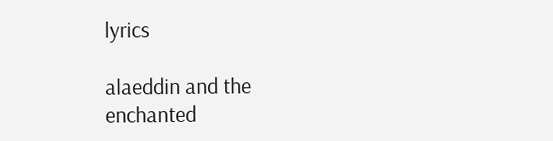lyrics

alaeddin and the enchanted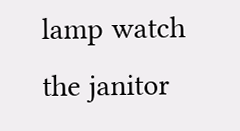lamp watch the janitor